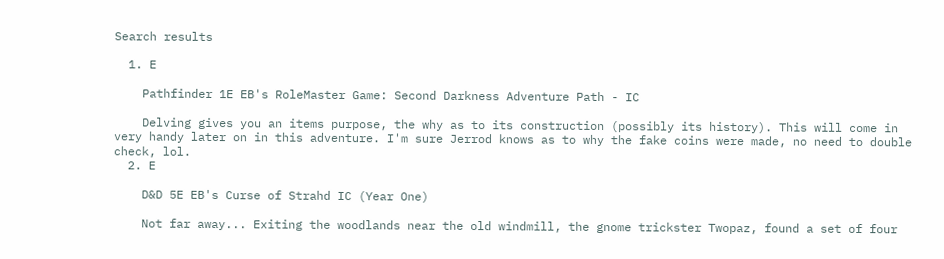Search results

  1. E

    Pathfinder 1E EB's RoleMaster Game: Second Darkness Adventure Path - IC

    Delving gives you an items purpose, the why as to its construction (possibly its history). This will come in very handy later on in this adventure. I'm sure Jerrod knows as to why the fake coins were made, no need to double check, lol.
  2. E

    D&D 5E EB's Curse of Strahd IC (Year One)

    Not far away... Exiting the woodlands near the old windmill, the gnome trickster Twopaz, found a set of four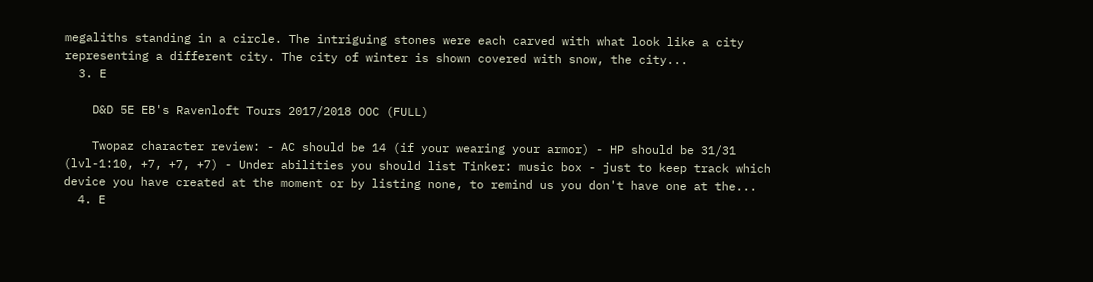megaliths standing in a circle. The intriguing stones were each carved with what look like a city representing a different city. The city of winter is shown covered with snow, the city...
  3. E

    D&D 5E EB's Ravenloft Tours 2017/2018 OOC (FULL)

    Twopaz character review: - AC should be 14 (if your wearing your armor) - HP should be 31/31 (lvl-1:10, +7, +7, +7) - Under abilities you should list Tinker: music box - just to keep track which device you have created at the moment or by listing none, to remind us you don't have one at the...
  4. E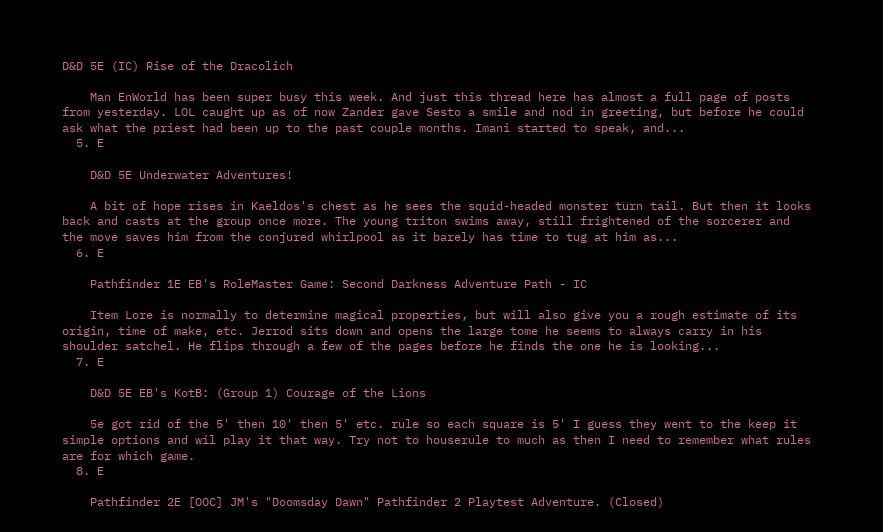D&D 5E (IC) Rise of the Dracolich

    Man EnWorld has been super busy this week. And just this thread here has almost a full page of posts from yesterday. LOL caught up as of now Zander gave Sesto a smile and nod in greeting, but before he could ask what the priest had been up to the past couple months. Imani started to speak, and...
  5. E

    D&D 5E Underwater Adventures!

    A bit of hope rises in Kaeldos's chest as he sees the squid-headed monster turn tail. But then it looks back and casts at the group once more. The young triton swims away, still frightened of the sorcerer and the move saves him from the conjured whirlpool as it barely has time to tug at him as...
  6. E

    Pathfinder 1E EB's RoleMaster Game: Second Darkness Adventure Path - IC

    Item Lore is normally to determine magical properties, but will also give you a rough estimate of its origin, time of make, etc. Jerrod sits down and opens the large tome he seems to always carry in his shoulder satchel. He flips through a few of the pages before he finds the one he is looking...
  7. E

    D&D 5E EB's KotB: (Group 1) Courage of the Lions

    5e got rid of the 5' then 10' then 5' etc. rule so each square is 5' I guess they went to the keep it simple options and wil play it that way. Try not to houserule to much as then I need to remember what rules are for which game.
  8. E

    Pathfinder 2E [OOC] JM's "Doomsday Dawn" Pathfinder 2 Playtest Adventure. (Closed)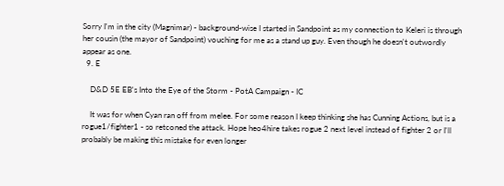Sorry I'm in the city (Magnimar) - background-wise I started in Sandpoint as my connection to Keleri is through her cousin (the mayor of Sandpoint) vouching for me as a stand up guy. Even though he doesn't outwordly appear as one.
  9. E

    D&D 5E EB's Into the Eye of the Storm - PotA Campaign - IC

    It was for when Cyan ran off from melee. For some reason I keep thinking she has Cunning Actions, but is a rogue1/fighter1 - so retconed the attack. Hope heo4hire takes rogue 2 next level instead of fighter 2 or I'll probably be making this mistake for even longer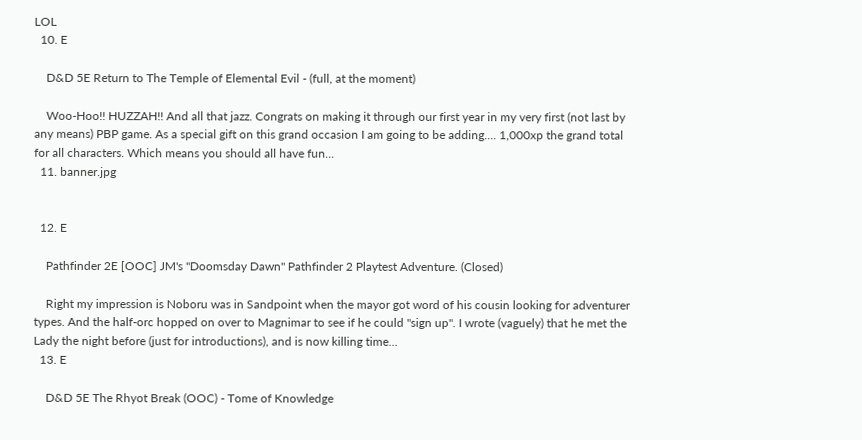LOL
  10. E

    D&D 5E Return to The Temple of Elemental Evil - (full, at the moment)

    Woo-Hoo!! HUZZAH!! And all that jazz. Congrats on making it through our first year in my very first (not last by any means) PBP game. As a special gift on this grand occasion I am going to be adding.... 1,000xp the grand total for all characters. Which means you should all have fun...
  11. banner.jpg


  12. E

    Pathfinder 2E [OOC] JM's "Doomsday Dawn" Pathfinder 2 Playtest Adventure. (Closed)

    Right my impression is Noboru was in Sandpoint when the mayor got word of his cousin looking for adventurer types. And the half-orc hopped on over to Magnimar to see if he could "sign up". I wrote (vaguely) that he met the Lady the night before (just for introductions), and is now killing time...
  13. E

    D&D 5E The Rhyot Break (OOC) - Tome of Knowledge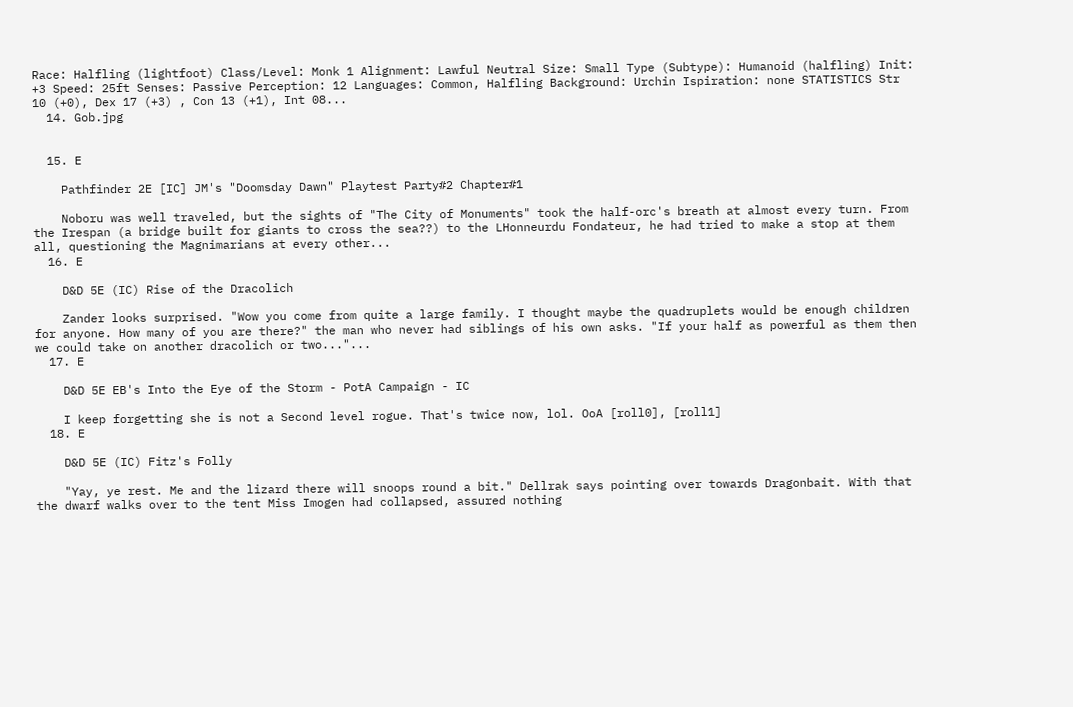Race: Halfling (lightfoot) Class/Level: Monk 1 Alignment: Lawful Neutral Size: Small Type (Subtype): Humanoid (halfling) Init: +3 Speed: 25ft Senses: Passive Perception: 12 Languages: Common, Halfling Background: Urchin Ispiration: none STATISTICS Str 10 (+0), Dex 17 (+3) , Con 13 (+1), Int 08...
  14. Gob.jpg


  15. E

    Pathfinder 2E [IC] JM's "Doomsday Dawn" Playtest Party#2 Chapter#1

    Noboru was well traveled, but the sights of "The City of Monuments" took the half-orc's breath at almost every turn. From the Irespan (a bridge built for giants to cross the sea??) to the LHonneurdu Fondateur, he had tried to make a stop at them all, questioning the Magnimarians at every other...
  16. E

    D&D 5E (IC) Rise of the Dracolich

    Zander looks surprised. "Wow you come from quite a large family. I thought maybe the quadruplets would be enough children for anyone. How many of you are there?" the man who never had siblings of his own asks. "If your half as powerful as them then we could take on another dracolich or two..."...
  17. E

    D&D 5E EB's Into the Eye of the Storm - PotA Campaign - IC

    I keep forgetting she is not a Second level rogue. That's twice now, lol. OoA [roll0], [roll1]
  18. E

    D&D 5E (IC) Fitz's Folly

    "Yay, ye rest. Me and the lizard there will snoops round a bit." Dellrak says pointing over towards Dragonbait. With that the dwarf walks over to the tent Miss Imogen had collapsed, assured nothing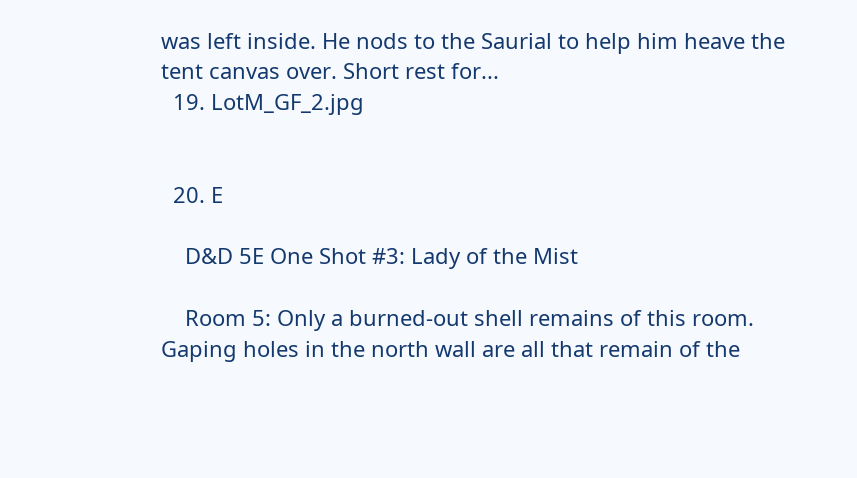was left inside. He nods to the Saurial to help him heave the tent canvas over. Short rest for...
  19. LotM_GF_2.jpg


  20. E

    D&D 5E One Shot #3: Lady of the Mist

    Room 5: Only a burned-out shell remains of this room. Gaping holes in the north wall are all that remain of the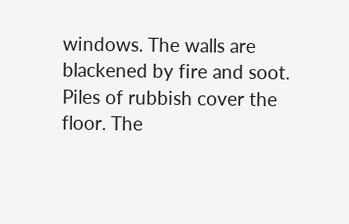windows. The walls are blackened by fire and soot. Piles of rubbish cover the floor. The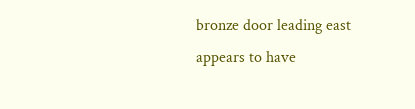bronze door leading east appears to have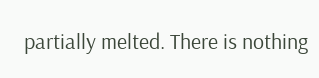partially melted. There is nothing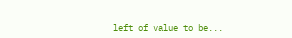left of value to be...